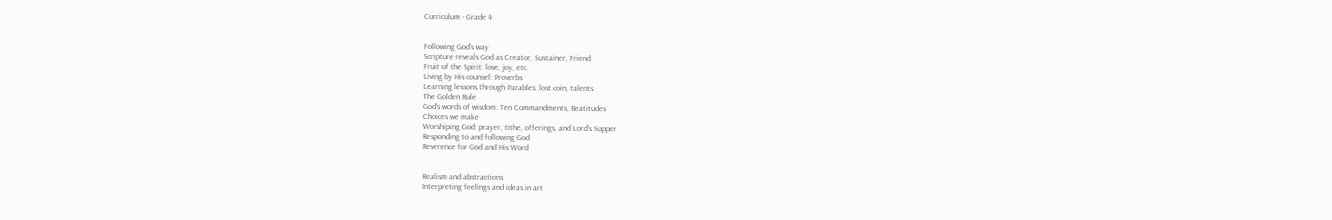Curriculum - Grade 4


Following God's way
Scripture reveals God as Creator, Sustainer, Friend
Fruit of the Spirit: love, joy, etc.
Living by His counsel: Proverbs
Learning lessons through Parables: lost coin, talents
The Golden Rule
God's words of wisdom: Ten Commandments, Beatitudes
Choices we make
Worshiping God: prayer, tithe, offerings, and Lord's Supper
Responding to and following God
Reverence for God and His Word


Realism and abstractions
Interpreting feelings and ideas in art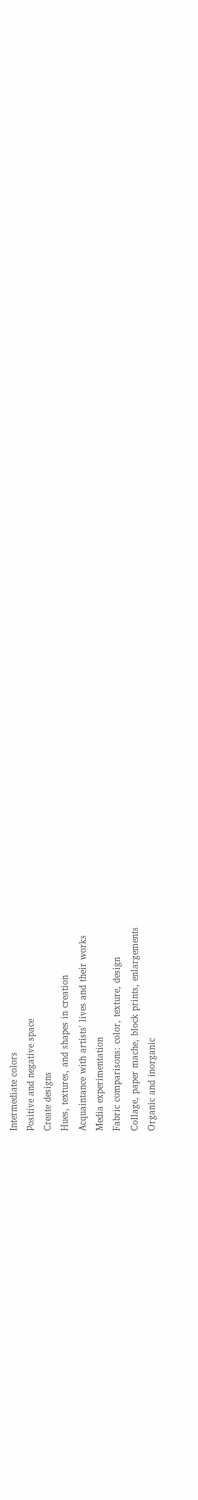Intermediate colors
Positive and negative space
Create designs
Hues, textures, and shapes in creation
Acquaintance with artists' lives and their works
Media experimentation
Fabric comparisons: color, texture, design
Collage, paper mache, block prints, enlargements
Organic and inorganic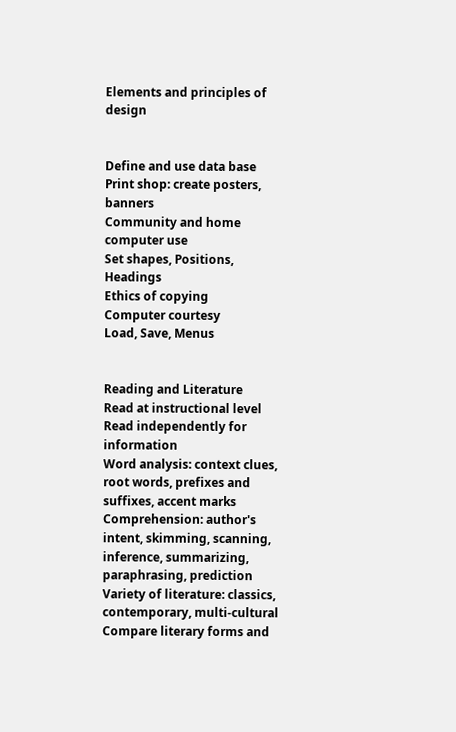Elements and principles of design


Define and use data base
Print shop: create posters, banners
Community and home computer use
Set shapes, Positions, Headings
Ethics of copying
Computer courtesy
Load, Save, Menus


Reading and Literature
Read at instructional level
Read independently for information
Word analysis: context clues, root words, prefixes and suffixes, accent marks
Comprehension: author's intent, skimming, scanning, inference, summarizing, paraphrasing, prediction
Variety of literature: classics, contemporary, multi-cultural
Compare literary forms and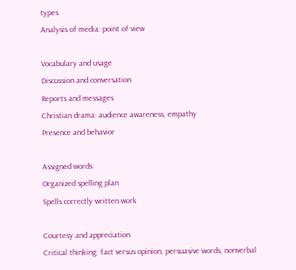types
Analysis of media: point of view

Vocabulary and usage
Discussion and conversation
Reports and messages
Christian drama: audience awareness, empathy
Presence and behavior

Assigned words
Organized spelling plan
Spells correctly written work

Courtesy and appreciation
Critical thinking: fact versus opinion, persuasive words, nonverbal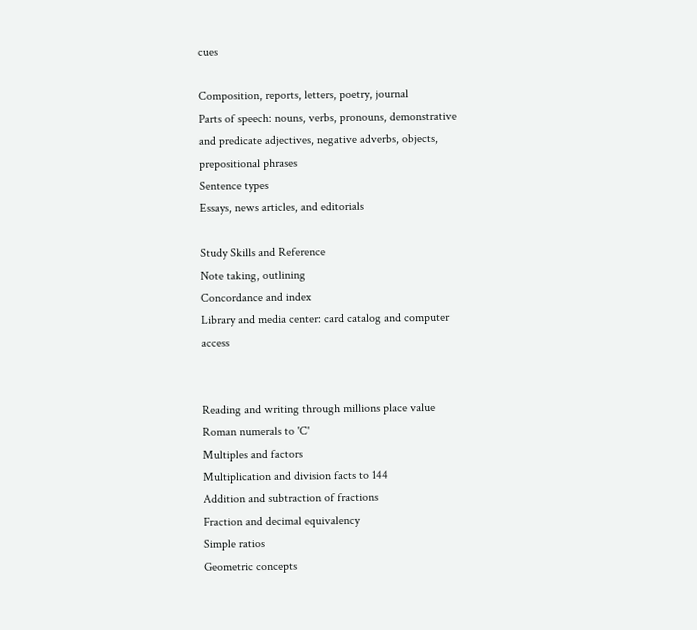cues

Composition, reports, letters, poetry, journal
Parts of speech: nouns, verbs, pronouns, demonstrative and predicate adjectives, negative adverbs, objects, prepositional phrases
Sentence types
Essays, news articles, and editorials

Study Skills and Reference
Note taking, outlining
Concordance and index
Library and media center: card catalog and computer access


Reading and writing through millions place value
Roman numerals to 'C'
Multiples and factors
Multiplication and division facts to 144
Addition and subtraction of fractions
Fraction and decimal equivalency
Simple ratios
Geometric concepts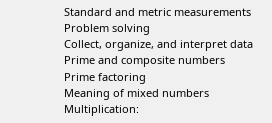Standard and metric measurements
Problem solving
Collect, organize, and interpret data
Prime and composite numbers
Prime factoring
Meaning of mixed numbers
Multiplication: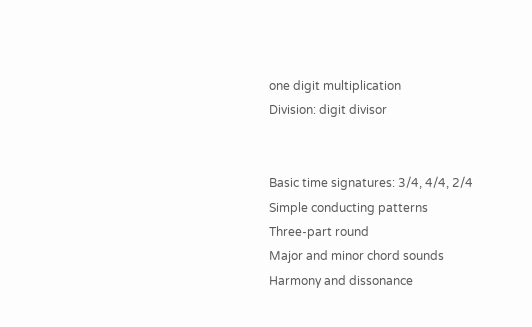one digit multiplication
Division: digit divisor


Basic time signatures: 3/4, 4/4, 2/4
Simple conducting patterns
Three-part round
Major and minor chord sounds
Harmony and dissonance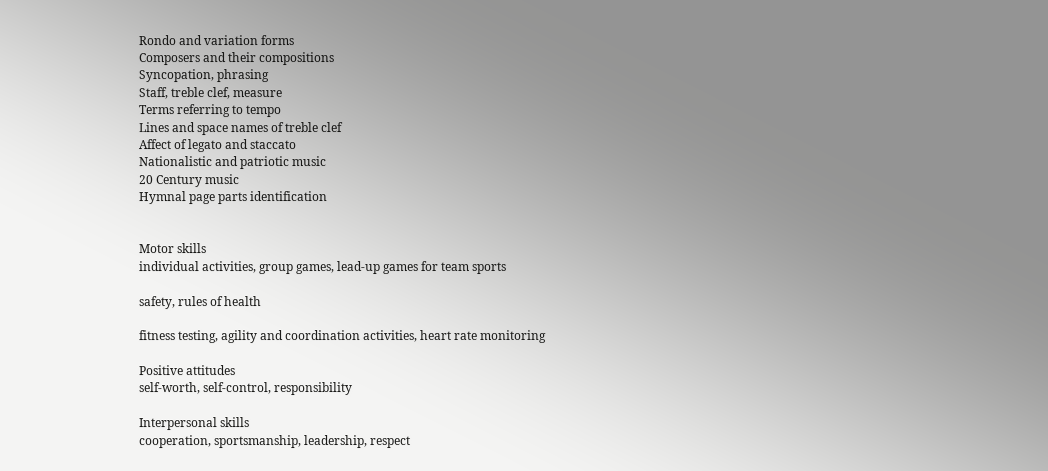Rondo and variation forms
Composers and their compositions
Syncopation, phrasing
Staff, treble clef, measure
Terms referring to tempo
Lines and space names of treble clef
Affect of legato and staccato
Nationalistic and patriotic music
20 Century music
Hymnal page parts identification


Motor skills
individual activities, group games, lead-up games for team sports

safety, rules of health

fitness testing, agility and coordination activities, heart rate monitoring

Positive attitudes
self-worth, self-control, responsibility

Interpersonal skills
cooperation, sportsmanship, leadership, respect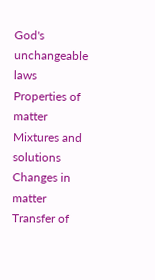God's unchangeable laws
Properties of matter
Mixtures and solutions
Changes in matter
Transfer of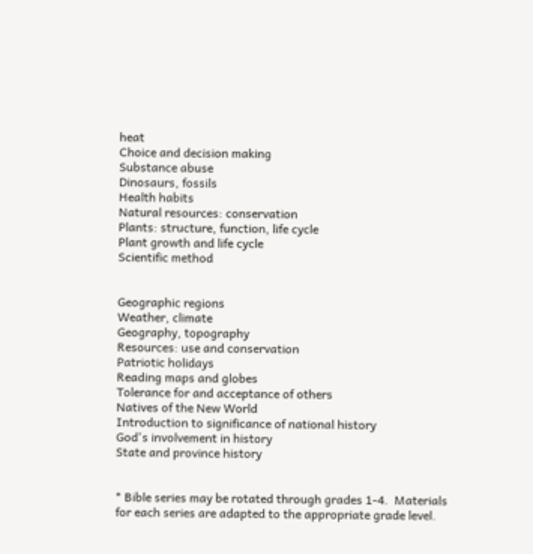heat
Choice and decision making
Substance abuse
Dinosaurs, fossils
Health habits
Natural resources: conservation
Plants: structure, function, life cycle
Plant growth and life cycle
Scientific method


Geographic regions
Weather, climate
Geography, topography
Resources: use and conservation
Patriotic holidays
Reading maps and globes
Tolerance for and acceptance of others
Natives of the New World
Introduction to significance of national history
God's involvement in history
State and province history


* Bible series may be rotated through grades 1-4.  Materials for each series are adapted to the appropriate grade level.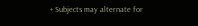+ Subjects may alternate for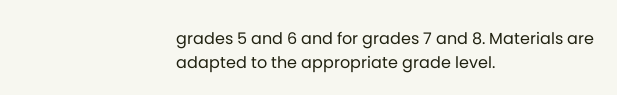grades 5 and 6 and for grades 7 and 8. Materials are adapted to the appropriate grade level.